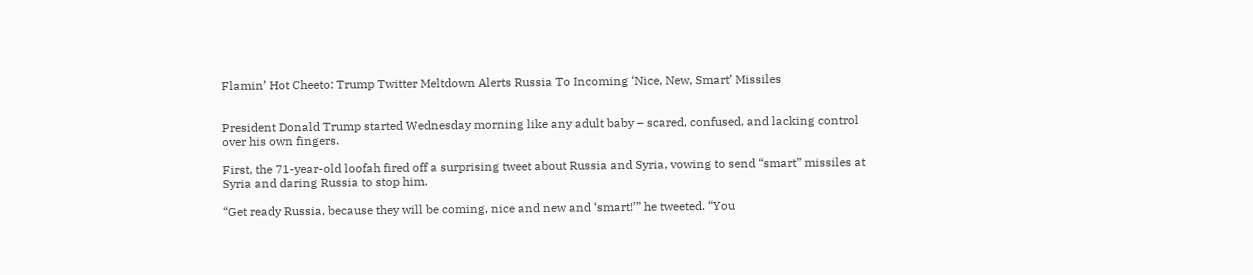Flamin’ Hot Cheeto: Trump Twitter Meltdown Alerts Russia To Incoming ‘Nice, New, Smart’ Missiles


President Donald Trump started Wednesday morning like any adult baby – scared, confused, and lacking control over his own fingers.

First, the 71-year-old loofah fired off a surprising tweet about Russia and Syria, vowing to send “smart” missiles at Syria and daring Russia to stop him.

“Get ready Russia, because they will be coming, nice and new and ‘smart!’” he tweeted. “You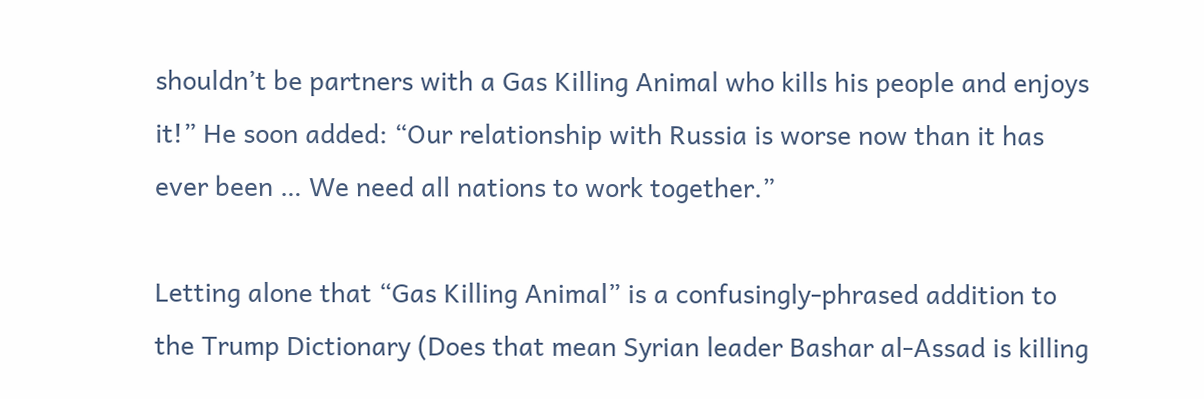shouldn’t be partners with a Gas Killing Animal who kills his people and enjoys it!” He soon added: “Our relationship with Russia is worse now than it has ever been … We need all nations to work together.”

Letting alone that “Gas Killing Animal” is a confusingly-phrased addition to the Trump Dictionary (Does that mean Syrian leader Bashar al-Assad is killing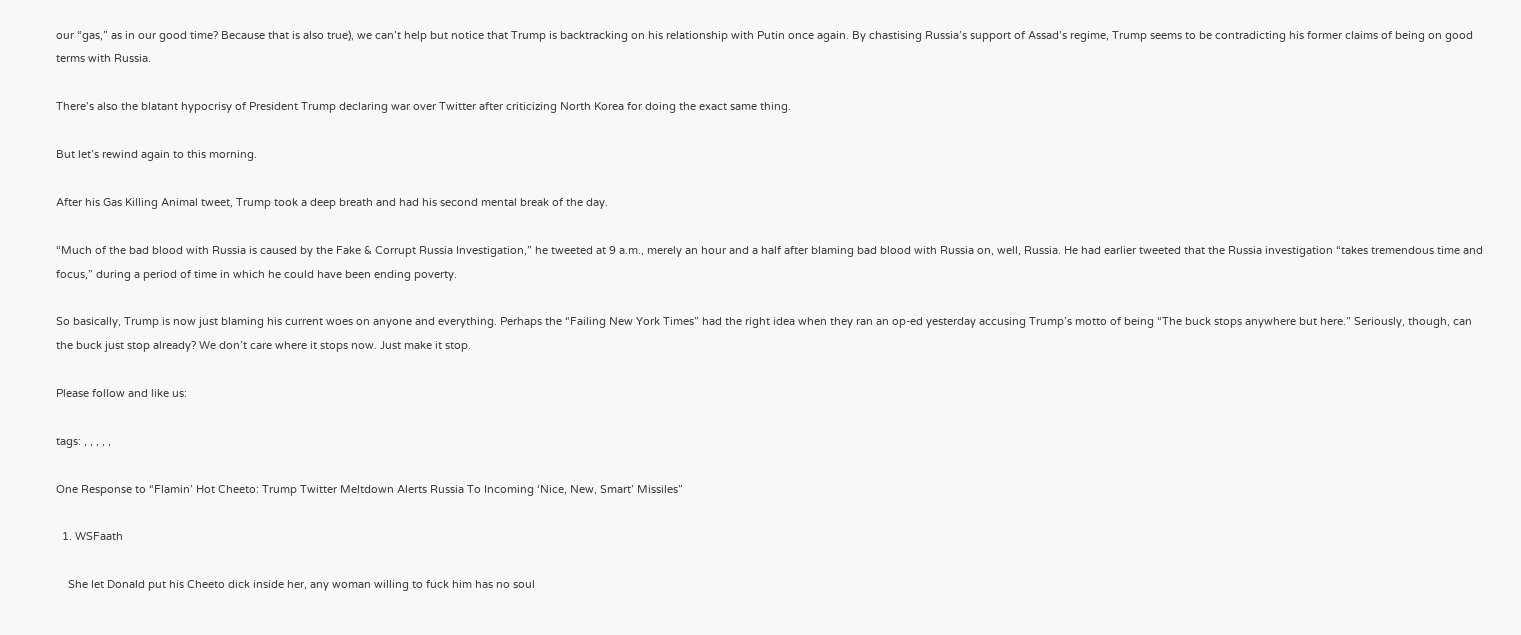our “gas,” as in our good time? Because that is also true), we can’t help but notice that Trump is backtracking on his relationship with Putin once again. By chastising Russia’s support of Assad’s regime, Trump seems to be contradicting his former claims of being on good terms with Russia.

There’s also the blatant hypocrisy of President Trump declaring war over Twitter after criticizing North Korea for doing the exact same thing.

But let’s rewind again to this morning.

After his Gas Killing Animal tweet, Trump took a deep breath and had his second mental break of the day.

“Much of the bad blood with Russia is caused by the Fake & Corrupt Russia Investigation,” he tweeted at 9 a.m., merely an hour and a half after blaming bad blood with Russia on, well, Russia. He had earlier tweeted that the Russia investigation “takes tremendous time and focus,” during a period of time in which he could have been ending poverty.

So basically, Trump is now just blaming his current woes on anyone and everything. Perhaps the “Failing New York Times” had the right idea when they ran an op-ed yesterday accusing Trump’s motto of being “The buck stops anywhere but here.” Seriously, though, can the buck just stop already? We don’t care where it stops now. Just make it stop.

Please follow and like us:

tags: , , , , ,

One Response to “Flamin’ Hot Cheeto: Trump Twitter Meltdown Alerts Russia To Incoming ‘Nice, New, Smart’ Missiles”

  1. WSFaath

    She let Donald put his Cheeto dick inside her, any woman willing to fuck him has no soul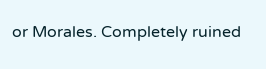or Morales. Completely ruined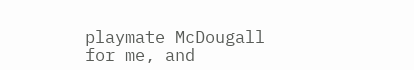playmate McDougall for me, and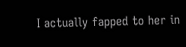I actually fapped to her in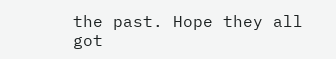the past. Hope they all got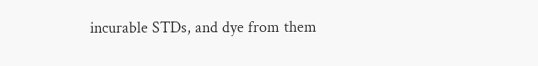incurable STDs, and dye from them